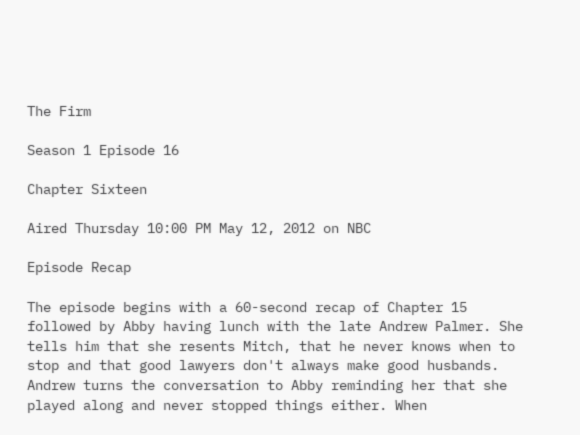The Firm

Season 1 Episode 16

Chapter Sixteen

Aired Thursday 10:00 PM May 12, 2012 on NBC

Episode Recap

The episode begins with a 60-second recap of Chapter 15 followed by Abby having lunch with the late Andrew Palmer. She tells him that she resents Mitch, that he never knows when to stop and that good lawyers don't always make good husbands. Andrew turns the conversation to Abby reminding her that she played along and never stopped things either. When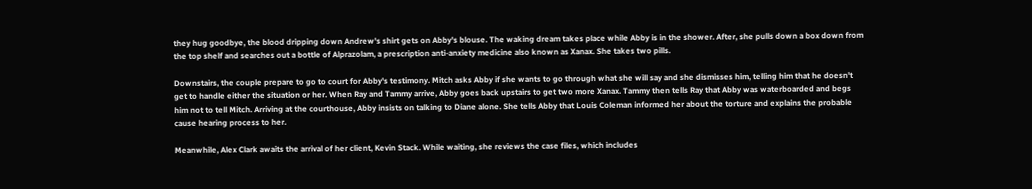they hug goodbye, the blood dripping down Andrew's shirt gets on Abby's blouse. The waking dream takes place while Abby is in the shower. After, she pulls down a box down from the top shelf and searches out a bottle of Alprazolam, a prescription anti-anxiety medicine also known as Xanax. She takes two pills.

Downstairs, the couple prepare to go to court for Abby's testimony. Mitch asks Abby if she wants to go through what she will say and she dismisses him, telling him that he doesn't get to handle either the situation or her. When Ray and Tammy arrive, Abby goes back upstairs to get two more Xanax. Tammy then tells Ray that Abby was waterboarded and begs him not to tell Mitch. Arriving at the courthouse, Abby insists on talking to Diane alone. She tells Abby that Louis Coleman informed her about the torture and explains the probable cause hearing process to her.

Meanwhile, Alex Clark awaits the arrival of her client, Kevin Stack. While waiting, she reviews the case files, which includes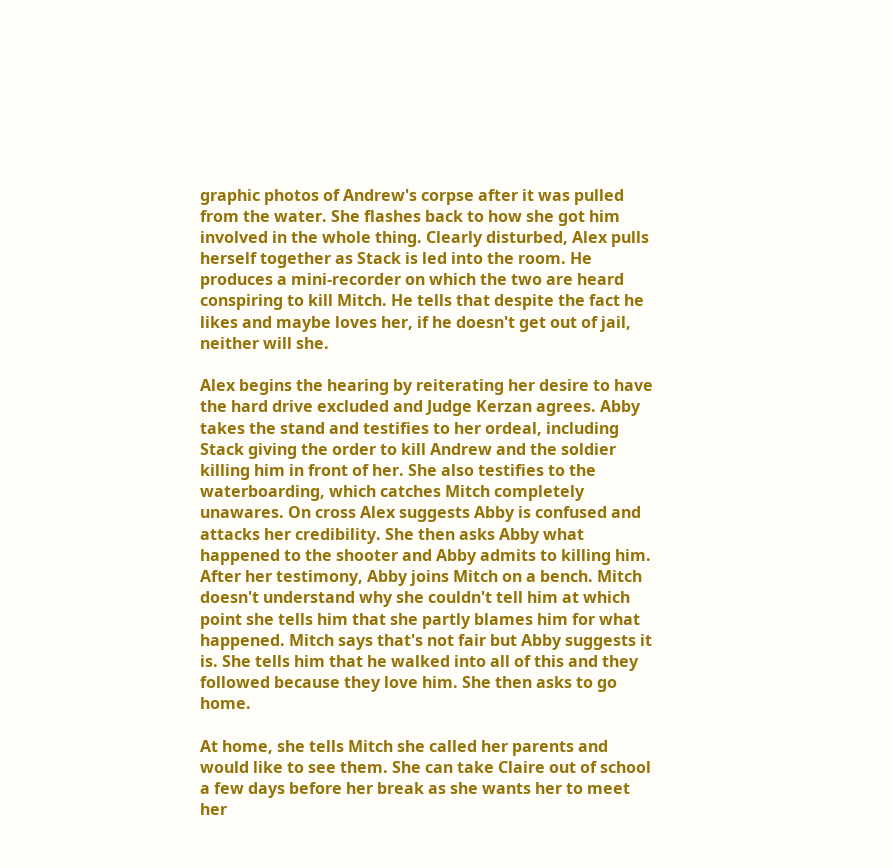graphic photos of Andrew's corpse after it was pulled from the water. She flashes back to how she got him involved in the whole thing. Clearly disturbed, Alex pulls herself together as Stack is led into the room. He produces a mini-recorder on which the two are heard conspiring to kill Mitch. He tells that despite the fact he likes and maybe loves her, if he doesn't get out of jail, neither will she.

Alex begins the hearing by reiterating her desire to have the hard drive excluded and Judge Kerzan agrees. Abby takes the stand and testifies to her ordeal, including Stack giving the order to kill Andrew and the soldier killing him in front of her. She also testifies to the waterboarding, which catches Mitch completely unawares. On cross Alex suggests Abby is confused and attacks her credibility. She then asks Abby what happened to the shooter and Abby admits to killing him. After her testimony, Abby joins Mitch on a bench. Mitch doesn't understand why she couldn't tell him at which point she tells him that she partly blames him for what happened. Mitch says that's not fair but Abby suggests it is. She tells him that he walked into all of this and they followed because they love him. She then asks to go home.

At home, she tells Mitch she called her parents and would like to see them. She can take Claire out of school a few days before her break as she wants her to meet her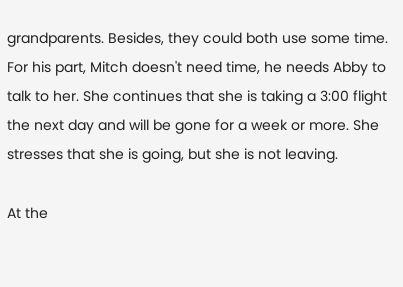grandparents. Besides, they could both use some time. For his part, Mitch doesn't need time, he needs Abby to talk to her. She continues that she is taking a 3:00 flight the next day and will be gone for a week or more. She stresses that she is going, but she is not leaving.

At the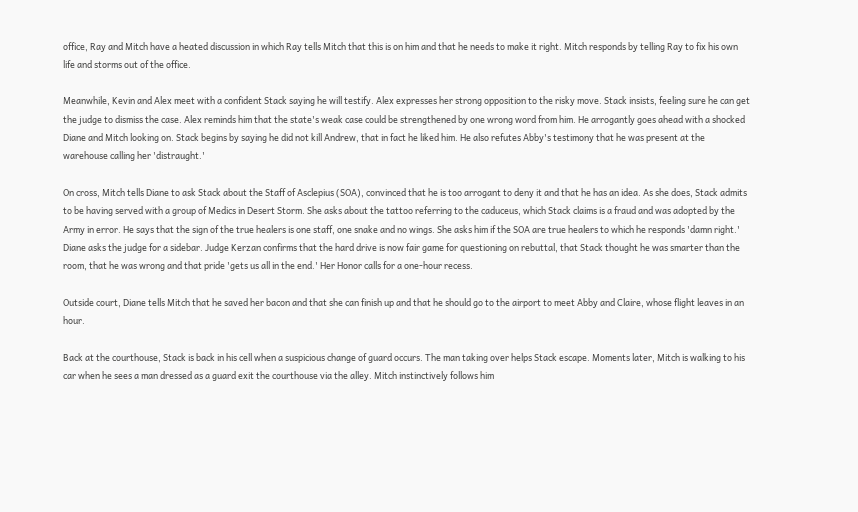office, Ray and Mitch have a heated discussion in which Ray tells Mitch that this is on him and that he needs to make it right. Mitch responds by telling Ray to fix his own life and storms out of the office.

Meanwhile, Kevin and Alex meet with a confident Stack saying he will testify. Alex expresses her strong opposition to the risky move. Stack insists, feeling sure he can get the judge to dismiss the case. Alex reminds him that the state's weak case could be strengthened by one wrong word from him. He arrogantly goes ahead with a shocked Diane and Mitch looking on. Stack begins by saying he did not kill Andrew, that in fact he liked him. He also refutes Abby's testimony that he was present at the warehouse calling her 'distraught.'

On cross, Mitch tells Diane to ask Stack about the Staff of Asclepius (SOA), convinced that he is too arrogant to deny it and that he has an idea. As she does, Stack admits to be having served with a group of Medics in Desert Storm. She asks about the tattoo referring to the caduceus, which Stack claims is a fraud and was adopted by the Army in error. He says that the sign of the true healers is one staff, one snake and no wings. She asks him if the SOA are true healers to which he responds 'damn right.' Diane asks the judge for a sidebar. Judge Kerzan confirms that the hard drive is now fair game for questioning on rebuttal, that Stack thought he was smarter than the room, that he was wrong and that pride 'gets us all in the end.' Her Honor calls for a one-hour recess.

Outside court, Diane tells Mitch that he saved her bacon and that she can finish up and that he should go to the airport to meet Abby and Claire, whose flight leaves in an hour.

Back at the courthouse, Stack is back in his cell when a suspicious change of guard occurs. The man taking over helps Stack escape. Moments later, Mitch is walking to his car when he sees a man dressed as a guard exit the courthouse via the alley. Mitch instinctively follows him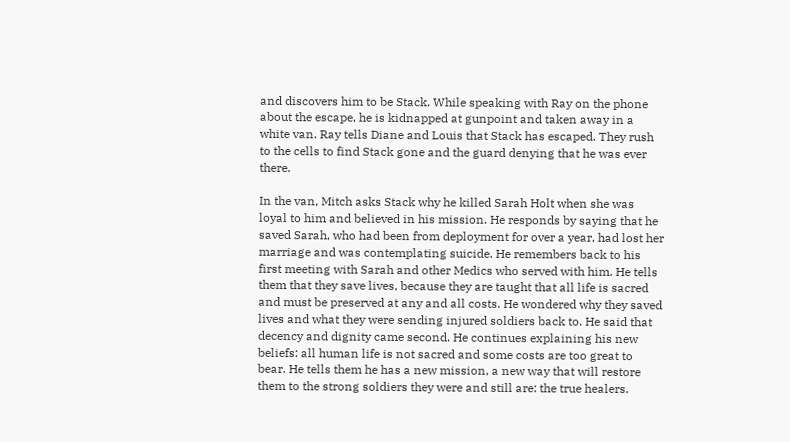and discovers him to be Stack. While speaking with Ray on the phone about the escape, he is kidnapped at gunpoint and taken away in a white van. Ray tells Diane and Louis that Stack has escaped. They rush to the cells to find Stack gone and the guard denying that he was ever there.

In the van, Mitch asks Stack why he killed Sarah Holt when she was loyal to him and believed in his mission. He responds by saying that he saved Sarah, who had been from deployment for over a year, had lost her marriage and was contemplating suicide. He remembers back to his first meeting with Sarah and other Medics who served with him. He tells them that they save lives, because they are taught that all life is sacred and must be preserved at any and all costs. He wondered why they saved lives and what they were sending injured soldiers back to. He said that decency and dignity came second. He continues explaining his new beliefs: all human life is not sacred and some costs are too great to bear. He tells them he has a new mission, a new way that will restore them to the strong soldiers they were and still are: the true healers.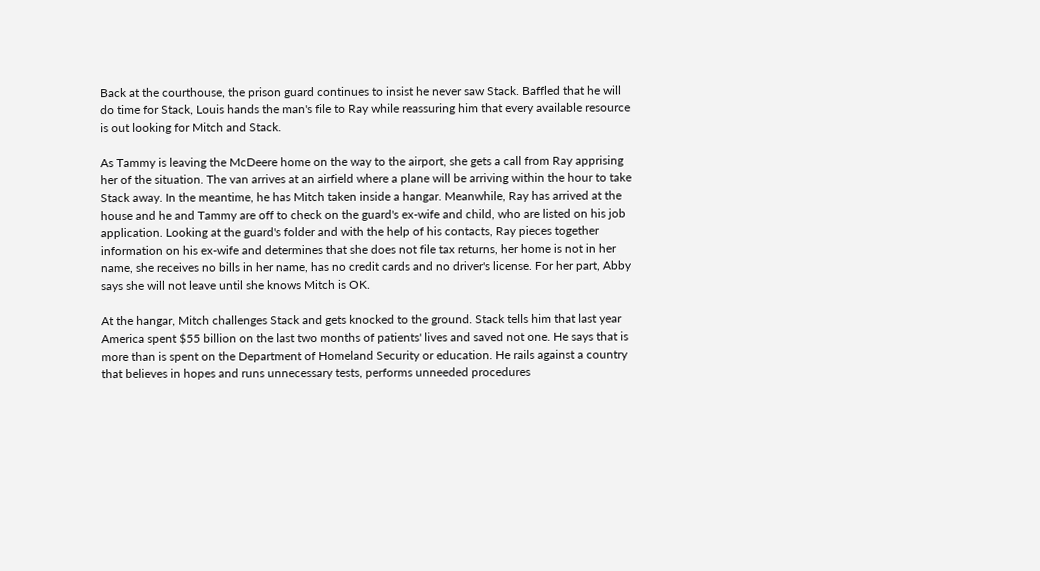Back at the courthouse, the prison guard continues to insist he never saw Stack. Baffled that he will do time for Stack, Louis hands the man's file to Ray while reassuring him that every available resource is out looking for Mitch and Stack.

As Tammy is leaving the McDeere home on the way to the airport, she gets a call from Ray apprising her of the situation. The van arrives at an airfield where a plane will be arriving within the hour to take Stack away. In the meantime, he has Mitch taken inside a hangar. Meanwhile, Ray has arrived at the house and he and Tammy are off to check on the guard's ex-wife and child, who are listed on his job application. Looking at the guard's folder and with the help of his contacts, Ray pieces together information on his ex-wife and determines that she does not file tax returns, her home is not in her name, she receives no bills in her name, has no credit cards and no driver's license. For her part, Abby says she will not leave until she knows Mitch is OK.

At the hangar, Mitch challenges Stack and gets knocked to the ground. Stack tells him that last year America spent $55 billion on the last two months of patients' lives and saved not one. He says that is more than is spent on the Department of Homeland Security or education. He rails against a country that believes in hopes and runs unnecessary tests, performs unneeded procedures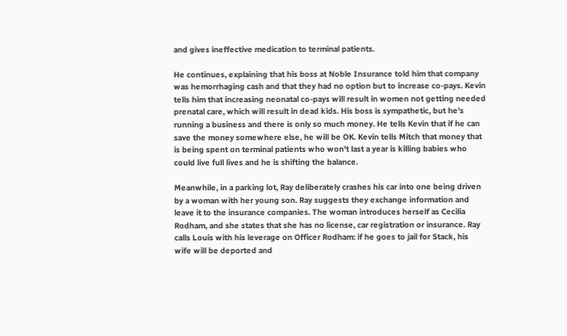and gives ineffective medication to terminal patients.

He continues, explaining that his boss at Noble Insurance told him that company was hemorrhaging cash and that they had no option but to increase co-pays. Kevin tells him that increasing neonatal co-pays will result in women not getting needed prenatal care, which will result in dead kids. His boss is sympathetic, but he's running a business and there is only so much money. He tells Kevin that if he can save the money somewhere else, he will be OK. Kevin tells Mitch that money that is being spent on terminal patients who won't last a year is killing babies who could live full lives and he is shifting the balance.

Meanwhile, in a parking lot, Ray deliberately crashes his car into one being driven by a woman with her young son. Ray suggests they exchange information and leave it to the insurance companies. The woman introduces herself as Cecilia Rodham, and she states that she has no license, car registration or insurance. Ray calls Louis with his leverage on Officer Rodham: if he goes to jail for Stack, his wife will be deported and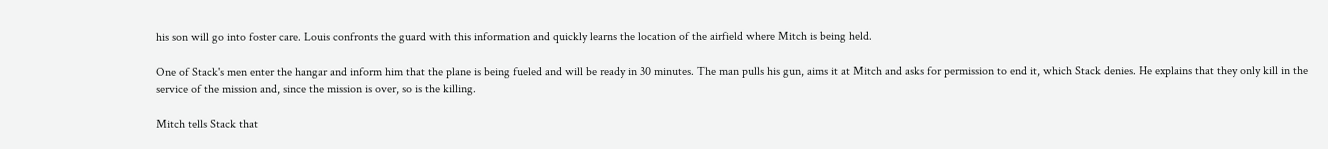his son will go into foster care. Louis confronts the guard with this information and quickly learns the location of the airfield where Mitch is being held.

One of Stack's men enter the hangar and inform him that the plane is being fueled and will be ready in 30 minutes. The man pulls his gun, aims it at Mitch and asks for permission to end it, which Stack denies. He explains that they only kill in the service of the mission and, since the mission is over, so is the killing.

Mitch tells Stack that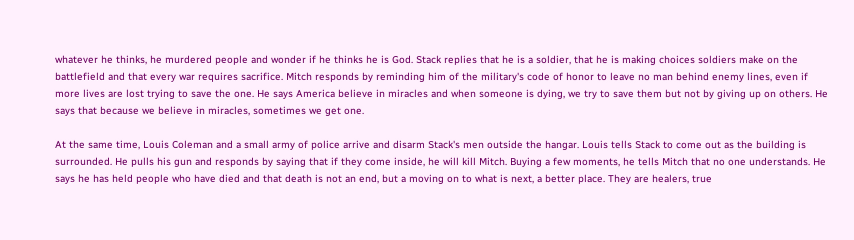whatever he thinks, he murdered people and wonder if he thinks he is God. Stack replies that he is a soldier, that he is making choices soldiers make on the battlefield and that every war requires sacrifice. Mitch responds by reminding him of the military's code of honor to leave no man behind enemy lines, even if more lives are lost trying to save the one. He says America believe in miracles and when someone is dying, we try to save them but not by giving up on others. He says that because we believe in miracles, sometimes we get one.

At the same time, Louis Coleman and a small army of police arrive and disarm Stack's men outside the hangar. Louis tells Stack to come out as the building is surrounded. He pulls his gun and responds by saying that if they come inside, he will kill Mitch. Buying a few moments, he tells Mitch that no one understands. He says he has held people who have died and that death is not an end, but a moving on to what is next, a better place. They are healers, true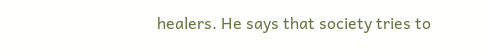healers. He says that society tries to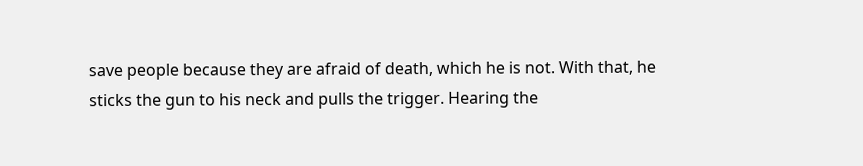save people because they are afraid of death, which he is not. With that, he sticks the gun to his neck and pulls the trigger. Hearing the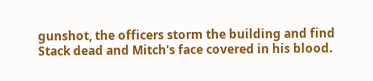gunshot, the officers storm the building and find Stack dead and Mitch's face covered in his blood.